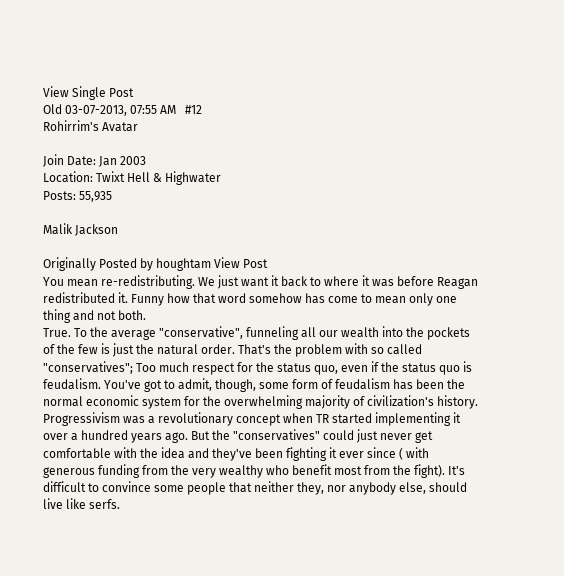View Single Post
Old 03-07-2013, 07:55 AM   #12
Rohirrim's Avatar

Join Date: Jan 2003
Location: Twixt Hell & Highwater
Posts: 55,935

Malik Jackson

Originally Posted by houghtam View Post
You mean re-redistributing. We just want it back to where it was before Reagan redistributed it. Funny how that word somehow has come to mean only one thing and not both.
True. To the average "conservative", funneling all our wealth into the pockets of the few is just the natural order. That's the problem with so called "conservatives"; Too much respect for the status quo, even if the status quo is feudalism. You've got to admit, though, some form of feudalism has been the normal economic system for the overwhelming majority of civilization's history. Progressivism was a revolutionary concept when TR started implementing it over a hundred years ago. But the "conservatives" could just never get comfortable with the idea and they've been fighting it ever since ( with generous funding from the very wealthy who benefit most from the fight). It's difficult to convince some people that neither they, nor anybody else, should live like serfs.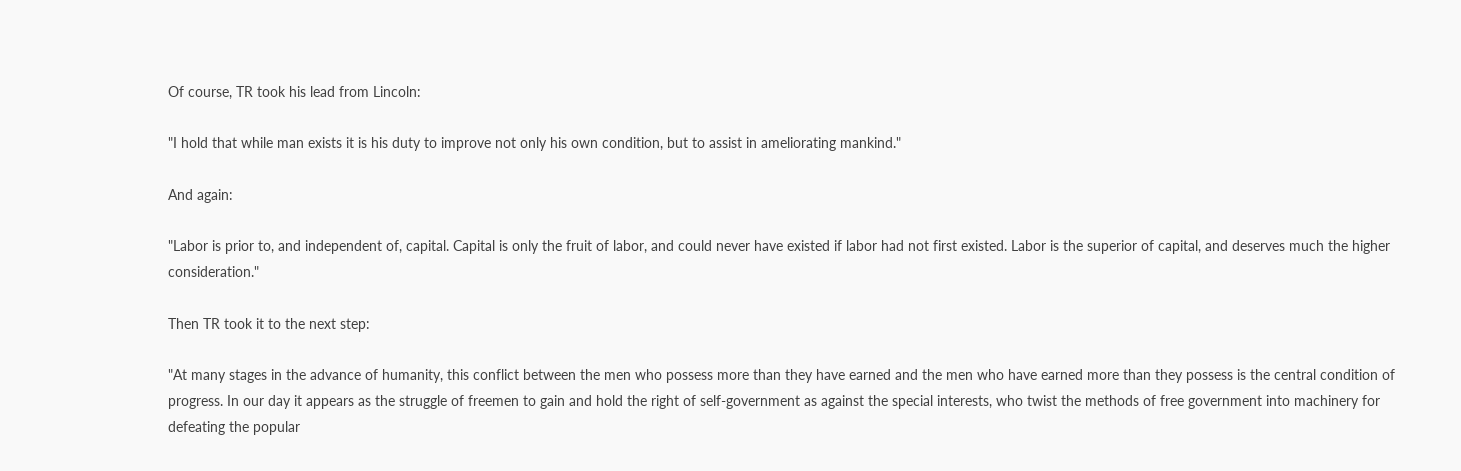Of course, TR took his lead from Lincoln:

"I hold that while man exists it is his duty to improve not only his own condition, but to assist in ameliorating mankind."

And again:

"Labor is prior to, and independent of, capital. Capital is only the fruit of labor, and could never have existed if labor had not first existed. Labor is the superior of capital, and deserves much the higher consideration."

Then TR took it to the next step:

"At many stages in the advance of humanity, this conflict between the men who possess more than they have earned and the men who have earned more than they possess is the central condition of progress. In our day it appears as the struggle of freemen to gain and hold the right of self-government as against the special interests, who twist the methods of free government into machinery for defeating the popular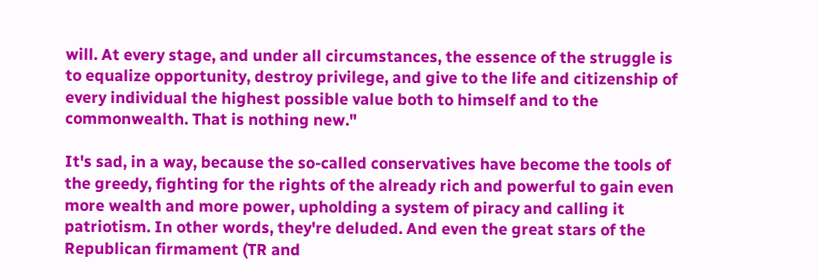will. At every stage, and under all circumstances, the essence of the struggle is to equalize opportunity, destroy privilege, and give to the life and citizenship of every individual the highest possible value both to himself and to the commonwealth. That is nothing new."

It's sad, in a way, because the so-called conservatives have become the tools of the greedy, fighting for the rights of the already rich and powerful to gain even more wealth and more power, upholding a system of piracy and calling it patriotism. In other words, they're deluded. And even the great stars of the Republican firmament (TR and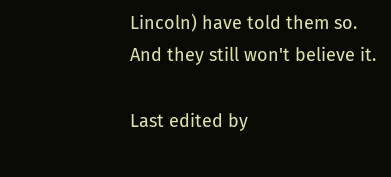Lincoln) have told them so. And they still won't believe it.

Last edited by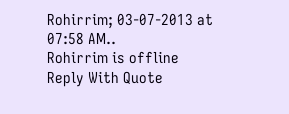Rohirrim; 03-07-2013 at 07:58 AM..
Rohirrim is offline   Reply With Quote